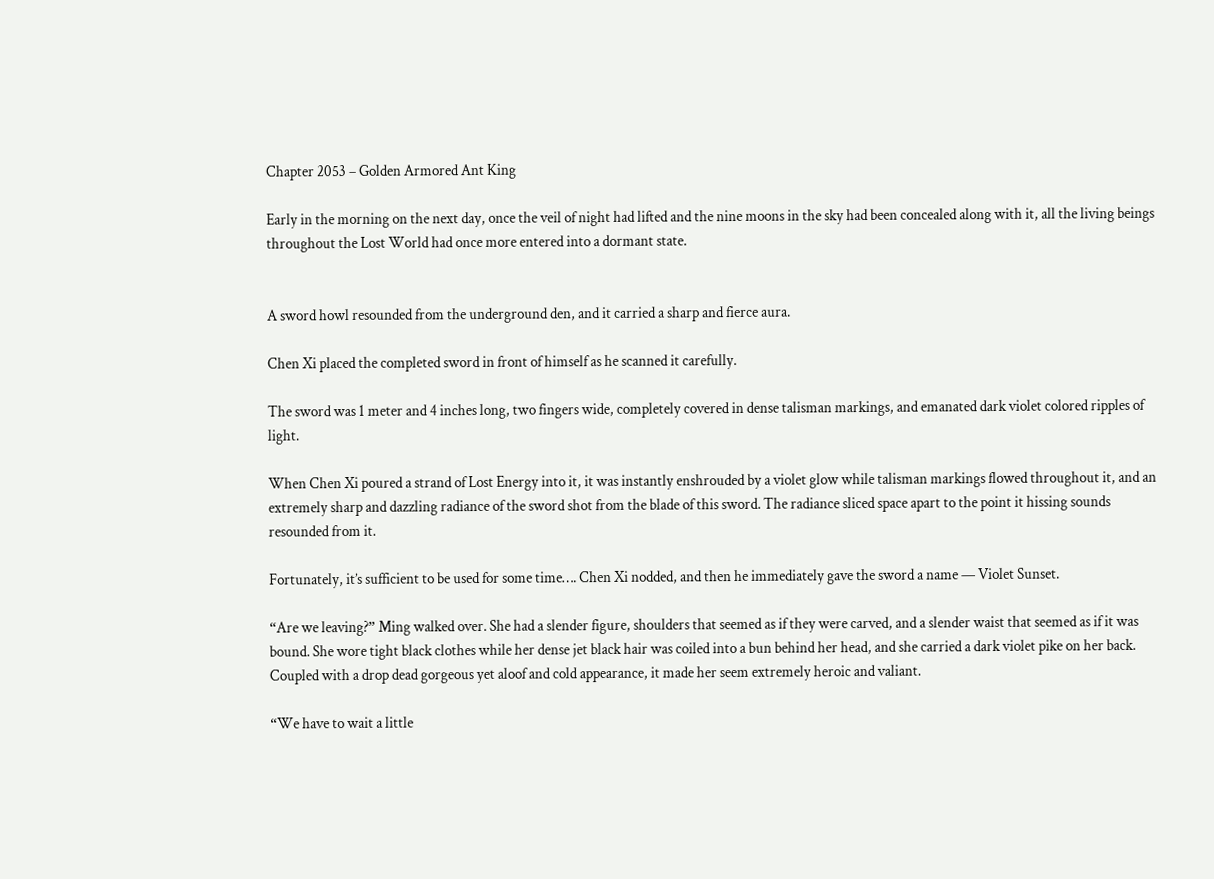Chapter 2053 – Golden Armored Ant King

Early in the morning on the next day, once the veil of night had lifted and the nine moons in the sky had been concealed along with it, all the living beings throughout the Lost World had once more entered into a dormant state.


A sword howl resounded from the underground den, and it carried a sharp and fierce aura.

Chen Xi placed the completed sword in front of himself as he scanned it carefully.

The sword was 1 meter and 4 inches long, two fingers wide, completely covered in dense talisman markings, and emanated dark violet colored ripples of light.

When Chen Xi poured a strand of Lost Energy into it, it was instantly enshrouded by a violet glow while talisman markings flowed throughout it, and an extremely sharp and dazzling radiance of the sword shot from the blade of this sword. The radiance sliced space apart to the point it hissing sounds resounded from it.

Fortunately, it’s sufficient to be used for some time…. Chen Xi nodded, and then he immediately gave the sword a name — Violet Sunset.

“Are we leaving?” Ming walked over. She had a slender figure, shoulders that seemed as if they were carved, and a slender waist that seemed as if it was bound. She wore tight black clothes while her dense jet black hair was coiled into a bun behind her head, and she carried a dark violet pike on her back. Coupled with a drop dead gorgeous yet aloof and cold appearance, it made her seem extremely heroic and valiant.

“We have to wait a little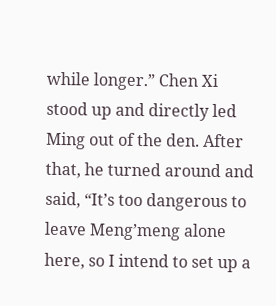while longer.” Chen Xi stood up and directly led Ming out of the den. After that, he turned around and said, “It’s too dangerous to leave Meng’meng alone here, so I intend to set up a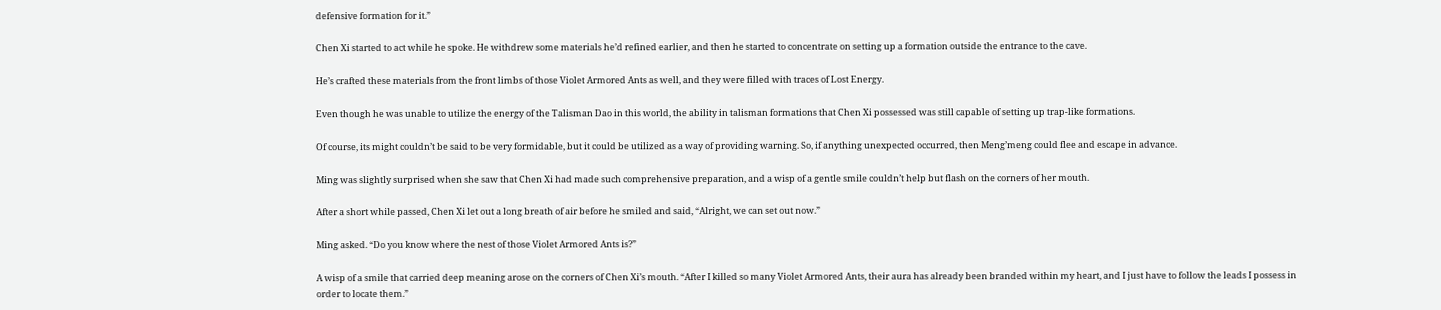defensive formation for it.”

Chen Xi started to act while he spoke. He withdrew some materials he’d refined earlier, and then he started to concentrate on setting up a formation outside the entrance to the cave.

He’s crafted these materials from the front limbs of those Violet Armored Ants as well, and they were filled with traces of Lost Energy.

Even though he was unable to utilize the energy of the Talisman Dao in this world, the ability in talisman formations that Chen Xi possessed was still capable of setting up trap-like formations.

Of course, its might couldn’t be said to be very formidable, but it could be utilized as a way of providing warning. So, if anything unexpected occurred, then Meng’meng could flee and escape in advance.

Ming was slightly surprised when she saw that Chen Xi had made such comprehensive preparation, and a wisp of a gentle smile couldn’t help but flash on the corners of her mouth.

After a short while passed, Chen Xi let out a long breath of air before he smiled and said, “Alright, we can set out now.”

Ming asked. “Do you know where the nest of those Violet Armored Ants is?”

A wisp of a smile that carried deep meaning arose on the corners of Chen Xi’s mouth. “After I killed so many Violet Armored Ants, their aura has already been branded within my heart, and I just have to follow the leads I possess in order to locate them.”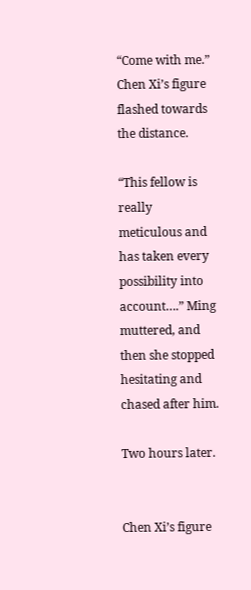“Come with me.” Chen Xi’s figure flashed towards the distance.

“This fellow is really meticulous and has taken every possibility into account….” Ming muttered, and then she stopped hesitating and chased after him.

Two hours later.


Chen Xi’s figure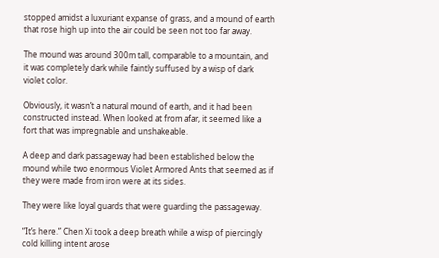stopped amidst a luxuriant expanse of grass, and a mound of earth that rose high up into the air could be seen not too far away.

The mound was around 300m tall, comparable to a mountain, and it was completely dark while faintly suffused by a wisp of dark violet color.

Obviously, it wasn’t a natural mound of earth, and it had been constructed instead. When looked at from afar, it seemed like a fort that was impregnable and unshakeable.

A deep and dark passageway had been established below the mound while two enormous Violet Armored Ants that seemed as if they were made from iron were at its sides.

They were like loyal guards that were guarding the passageway.

“It’s here.” Chen Xi took a deep breath while a wisp of piercingly cold killing intent arose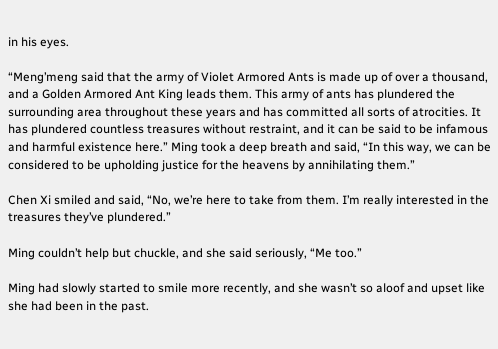in his eyes.

“Meng’meng said that the army of Violet Armored Ants is made up of over a thousand, and a Golden Armored Ant King leads them. This army of ants has plundered the surrounding area throughout these years and has committed all sorts of atrocities. It has plundered countless treasures without restraint, and it can be said to be infamous and harmful existence here.” Ming took a deep breath and said, “In this way, we can be considered to be upholding justice for the heavens by annihilating them.”

Chen Xi smiled and said, “No, we’re here to take from them. I’m really interested in the treasures they’ve plundered.”

Ming couldn’t help but chuckle, and she said seriously, “Me too.”

Ming had slowly started to smile more recently, and she wasn’t so aloof and upset like she had been in the past.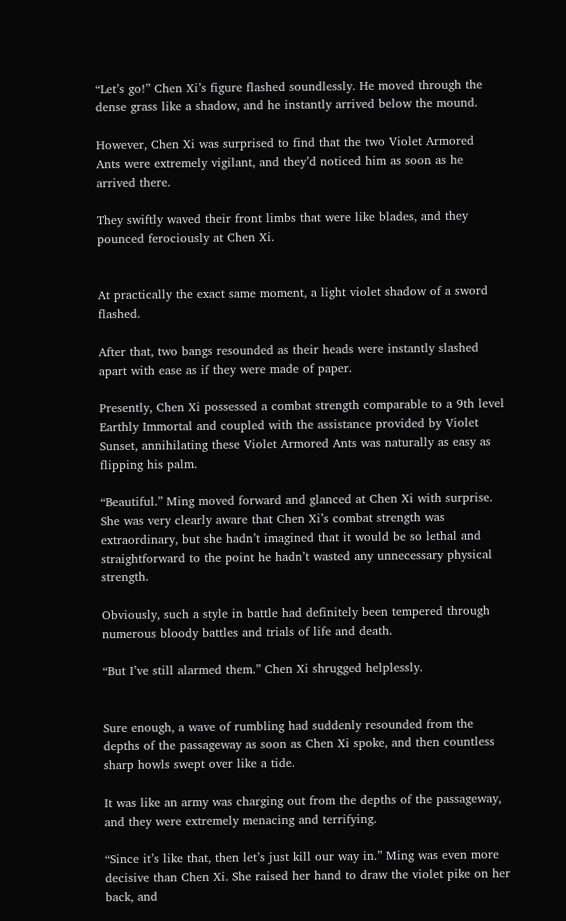“Let’s go!” Chen Xi’s figure flashed soundlessly. He moved through the dense grass like a shadow, and he instantly arrived below the mound.

However, Chen Xi was surprised to find that the two Violet Armored Ants were extremely vigilant, and they’d noticed him as soon as he arrived there.

They swiftly waved their front limbs that were like blades, and they pounced ferociously at Chen Xi.


At practically the exact same moment, a light violet shadow of a sword flashed.

After that, two bangs resounded as their heads were instantly slashed apart with ease as if they were made of paper.

Presently, Chen Xi possessed a combat strength comparable to a 9th level Earthly Immortal and coupled with the assistance provided by Violet Sunset, annihilating these Violet Armored Ants was naturally as easy as flipping his palm.

“Beautiful.” Ming moved forward and glanced at Chen Xi with surprise. She was very clearly aware that Chen Xi’s combat strength was extraordinary, but she hadn’t imagined that it would be so lethal and straightforward to the point he hadn’t wasted any unnecessary physical strength.

Obviously, such a style in battle had definitely been tempered through numerous bloody battles and trials of life and death.

“But I’ve still alarmed them.” Chen Xi shrugged helplessly.


Sure enough, a wave of rumbling had suddenly resounded from the depths of the passageway as soon as Chen Xi spoke, and then countless sharp howls swept over like a tide.

It was like an army was charging out from the depths of the passageway, and they were extremely menacing and terrifying.

“Since it’s like that, then let’s just kill our way in.” Ming was even more decisive than Chen Xi. She raised her hand to draw the violet pike on her back, and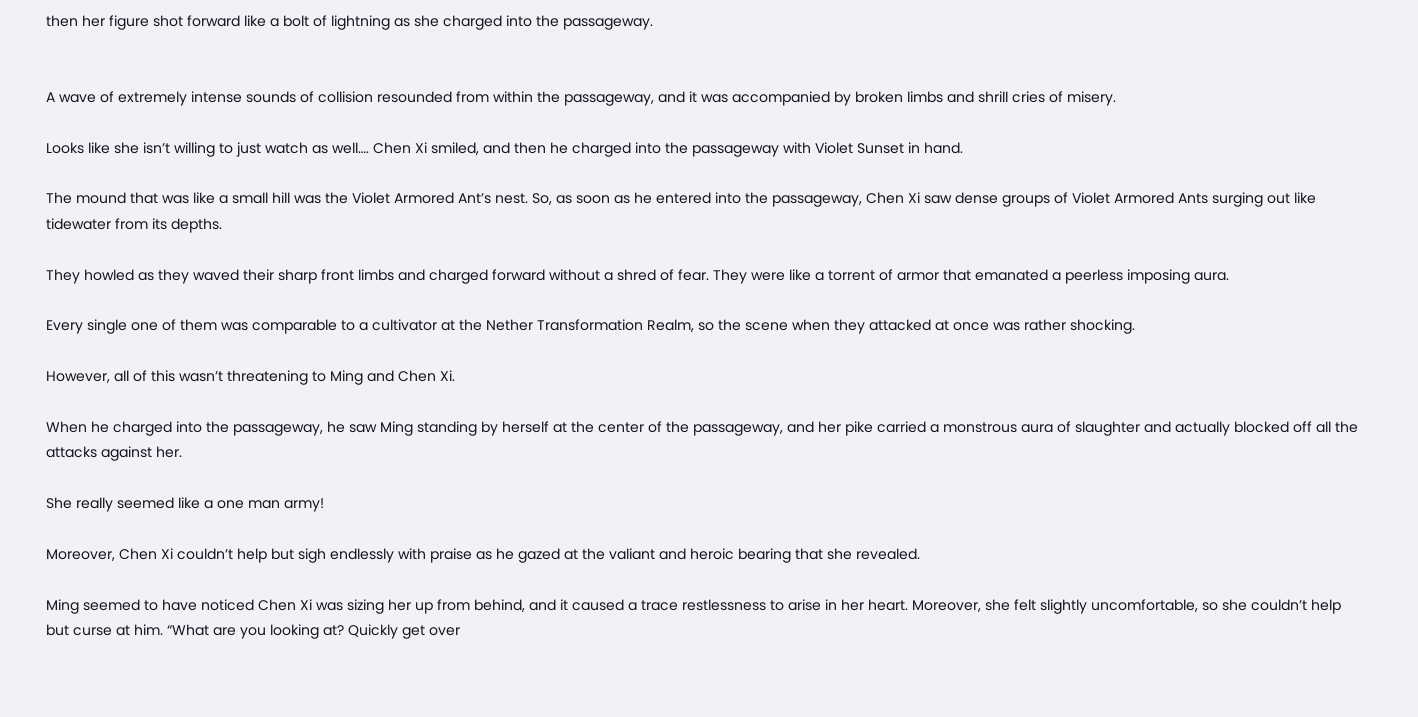then her figure shot forward like a bolt of lightning as she charged into the passageway.


A wave of extremely intense sounds of collision resounded from within the passageway, and it was accompanied by broken limbs and shrill cries of misery.

Looks like she isn’t willing to just watch as well…. Chen Xi smiled, and then he charged into the passageway with Violet Sunset in hand.

The mound that was like a small hill was the Violet Armored Ant’s nest. So, as soon as he entered into the passageway, Chen Xi saw dense groups of Violet Armored Ants surging out like tidewater from its depths.

They howled as they waved their sharp front limbs and charged forward without a shred of fear. They were like a torrent of armor that emanated a peerless imposing aura.

Every single one of them was comparable to a cultivator at the Nether Transformation Realm, so the scene when they attacked at once was rather shocking.

However, all of this wasn’t threatening to Ming and Chen Xi.

When he charged into the passageway, he saw Ming standing by herself at the center of the passageway, and her pike carried a monstrous aura of slaughter and actually blocked off all the attacks against her.

She really seemed like a one man army!

Moreover, Chen Xi couldn’t help but sigh endlessly with praise as he gazed at the valiant and heroic bearing that she revealed.

Ming seemed to have noticed Chen Xi was sizing her up from behind, and it caused a trace restlessness to arise in her heart. Moreover, she felt slightly uncomfortable, so she couldn’t help but curse at him. “What are you looking at? Quickly get over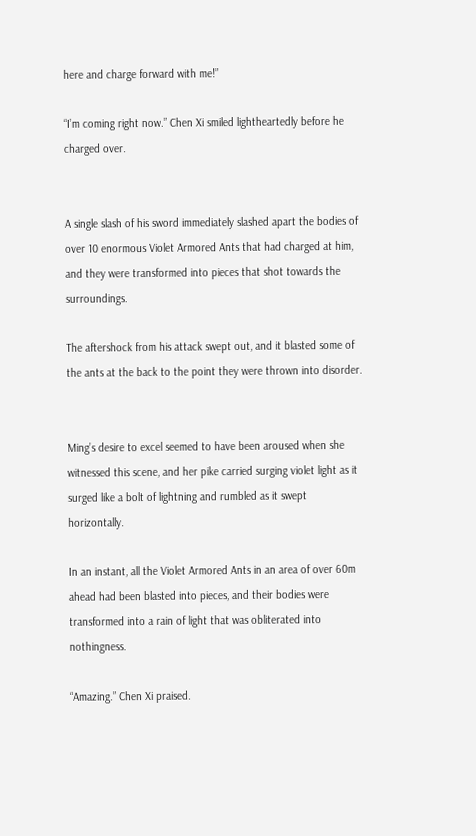here and charge forward with me!”

“I’m coming right now.” Chen Xi smiled lightheartedly before he charged over.


A single slash of his sword immediately slashed apart the bodies of over 10 enormous Violet Armored Ants that had charged at him, and they were transformed into pieces that shot towards the surroundings.

The aftershock from his attack swept out, and it blasted some of the ants at the back to the point they were thrown into disorder.


Ming’s desire to excel seemed to have been aroused when she witnessed this scene, and her pike carried surging violet light as it surged like a bolt of lightning and rumbled as it swept horizontally.

In an instant, all the Violet Armored Ants in an area of over 60m ahead had been blasted into pieces, and their bodies were transformed into a rain of light that was obliterated into nothingness.

“Amazing.” Chen Xi praised.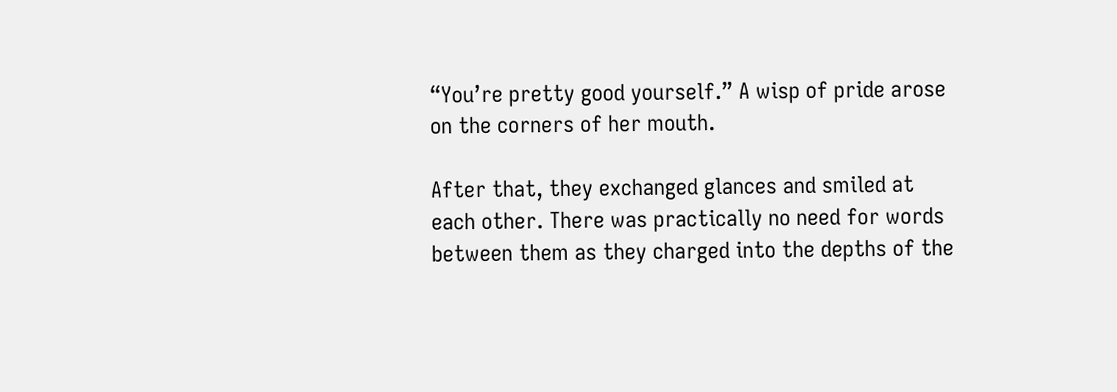“You’re pretty good yourself.” A wisp of pride arose on the corners of her mouth.

After that, they exchanged glances and smiled at each other. There was practically no need for words between them as they charged into the depths of the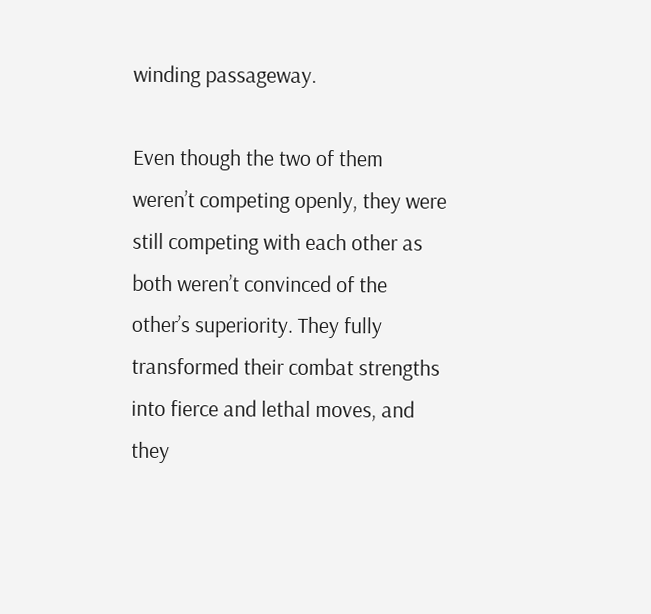winding passageway.

Even though the two of them weren’t competing openly, they were still competing with each other as both weren’t convinced of the other’s superiority. They fully transformed their combat strengths into fierce and lethal moves, and they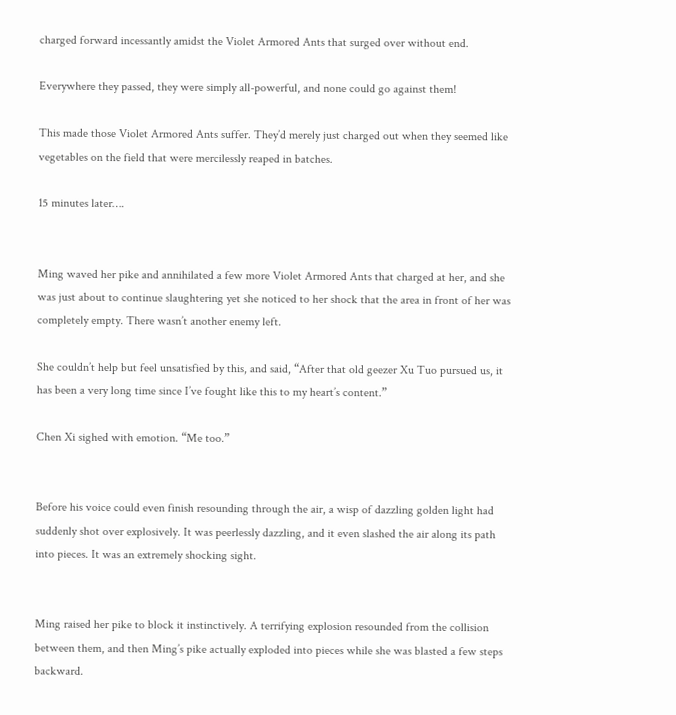charged forward incessantly amidst the Violet Armored Ants that surged over without end.

Everywhere they passed, they were simply all-powerful, and none could go against them!

This made those Violet Armored Ants suffer. They’d merely just charged out when they seemed like vegetables on the field that were mercilessly reaped in batches.

15 minutes later….


Ming waved her pike and annihilated a few more Violet Armored Ants that charged at her, and she was just about to continue slaughtering yet she noticed to her shock that the area in front of her was completely empty. There wasn’t another enemy left.

She couldn’t help but feel unsatisfied by this, and said, “After that old geezer Xu Tuo pursued us, it has been a very long time since I’ve fought like this to my heart’s content.”

Chen Xi sighed with emotion. “Me too.”


Before his voice could even finish resounding through the air, a wisp of dazzling golden light had suddenly shot over explosively. It was peerlessly dazzling, and it even slashed the air along its path into pieces. It was an extremely shocking sight.


Ming raised her pike to block it instinctively. A terrifying explosion resounded from the collision between them, and then Ming’s pike actually exploded into pieces while she was blasted a few steps backward.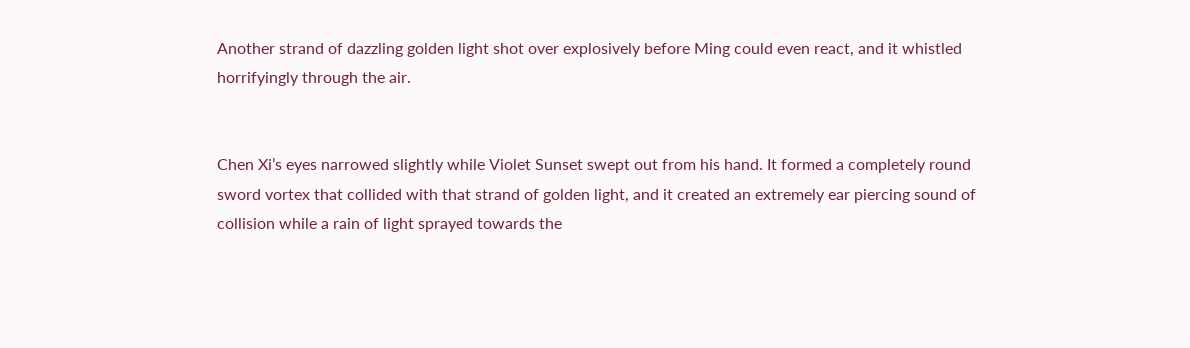Another strand of dazzling golden light shot over explosively before Ming could even react, and it whistled horrifyingly through the air.


Chen Xi’s eyes narrowed slightly while Violet Sunset swept out from his hand. It formed a completely round sword vortex that collided with that strand of golden light, and it created an extremely ear piercing sound of collision while a rain of light sprayed towards the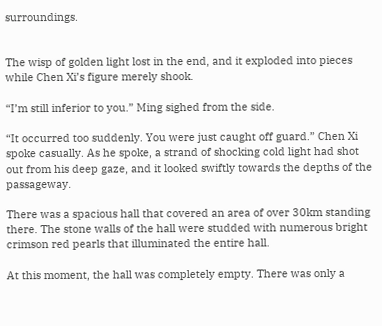surroundings.


The wisp of golden light lost in the end, and it exploded into pieces while Chen Xi’s figure merely shook.

“I’m still inferior to you.” Ming sighed from the side.

“It occurred too suddenly. You were just caught off guard.” Chen Xi spoke casually. As he spoke, a strand of shocking cold light had shot out from his deep gaze, and it looked swiftly towards the depths of the passageway.

There was a spacious hall that covered an area of over 30km standing there. The stone walls of the hall were studded with numerous bright crimson red pearls that illuminated the entire hall.

At this moment, the hall was completely empty. There was only a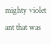mighty violet ant that was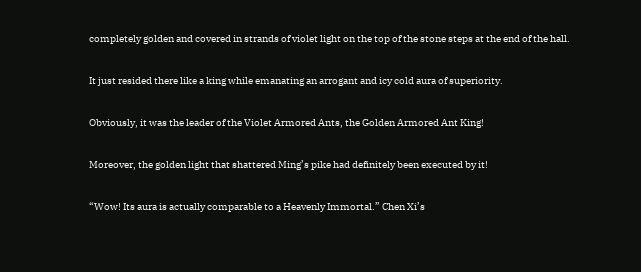completely golden and covered in strands of violet light on the top of the stone steps at the end of the hall.

It just resided there like a king while emanating an arrogant and icy cold aura of superiority.

Obviously, it was the leader of the Violet Armored Ants, the Golden Armored Ant King!

Moreover, the golden light that shattered Ming’s pike had definitely been executed by it!

“Wow! Its aura is actually comparable to a Heavenly Immortal.” Chen Xi’s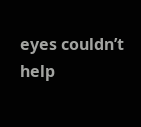eyes couldn’t help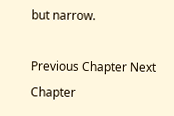but narrow.

Previous Chapter Next Chapter